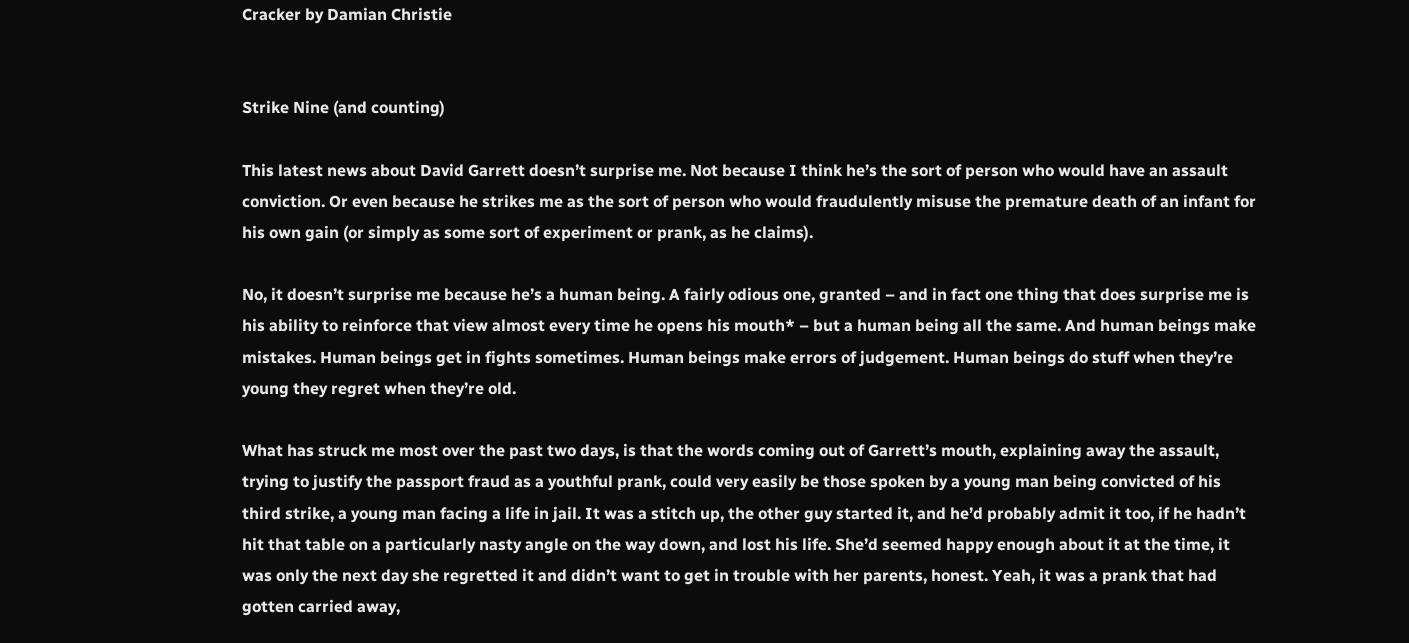Cracker by Damian Christie


Strike Nine (and counting)

This latest news about David Garrett doesn’t surprise me. Not because I think he’s the sort of person who would have an assault conviction. Or even because he strikes me as the sort of person who would fraudulently misuse the premature death of an infant for his own gain (or simply as some sort of experiment or prank, as he claims).

No, it doesn’t surprise me because he’s a human being. A fairly odious one, granted – and in fact one thing that does surprise me is his ability to reinforce that view almost every time he opens his mouth* – but a human being all the same. And human beings make mistakes. Human beings get in fights sometimes. Human beings make errors of judgement. Human beings do stuff when they’re young they regret when they’re old.

What has struck me most over the past two days, is that the words coming out of Garrett’s mouth, explaining away the assault, trying to justify the passport fraud as a youthful prank, could very easily be those spoken by a young man being convicted of his third strike, a young man facing a life in jail. It was a stitch up, the other guy started it, and he’d probably admit it too, if he hadn’t hit that table on a particularly nasty angle on the way down, and lost his life. She’d seemed happy enough about it at the time, it was only the next day she regretted it and didn’t want to get in trouble with her parents, honest. Yeah, it was a prank that had gotten carried away,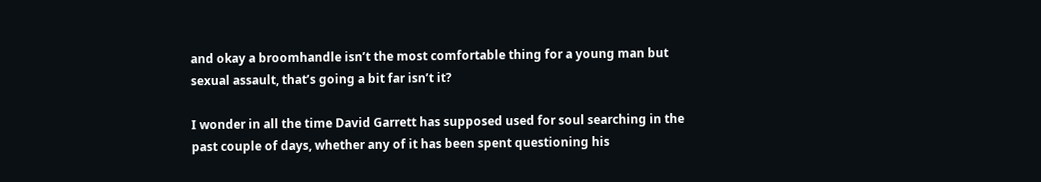and okay a broomhandle isn’t the most comfortable thing for a young man but sexual assault, that’s going a bit far isn’t it?

I wonder in all the time David Garrett has supposed used for soul searching in the past couple of days, whether any of it has been spent questioning his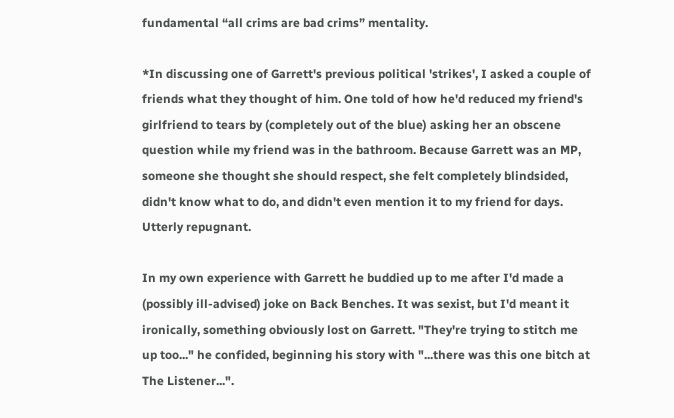fundamental “all crims are bad crims” mentality.

*In discussing one of Garrett's previous political 'strikes', I asked a couple of friends what they thought of him. One told of how he'd reduced my friend's girlfriend to tears by (completely out of the blue) asking her an obscene question while my friend was in the bathroom. Because Garrett was an MP, someone she thought she should respect, she felt completely blindsided, didn't know what to do, and didn't even mention it to my friend for days. Utterly repugnant.

In my own experience with Garrett he buddied up to me after I'd made a (possibly ill-advised) joke on Back Benches. It was sexist, but I'd meant it ironically, something obviously lost on Garrett. "They're trying to stitch me up too..." he confided, beginning his story with "...there was this one bitch at The Listener...".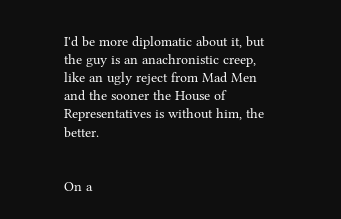I'd be more diplomatic about it, but the guy is an anachronistic creep, like an ugly reject from Mad Men and the sooner the House of Representatives is without him, the better.


On a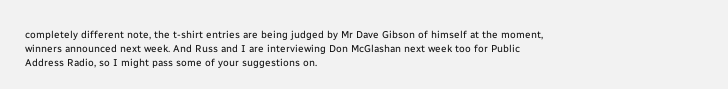completely different note, the t-shirt entries are being judged by Mr Dave Gibson of himself at the moment, winners announced next week. And Russ and I are interviewing Don McGlashan next week too for Public Address Radio, so I might pass some of your suggestions on.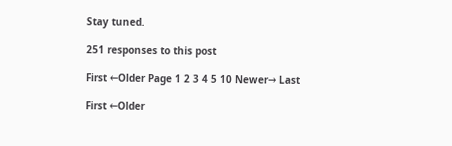Stay tuned.

251 responses to this post

First ←Older Page 1 2 3 4 5 10 Newer→ Last

First ←Older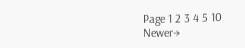Page 1 2 3 4 5 10 Newer→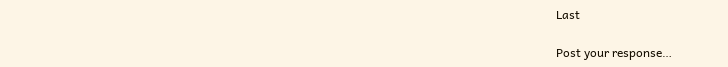Last

Post your response…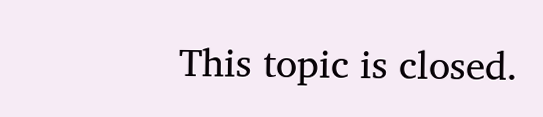This topic is closed.